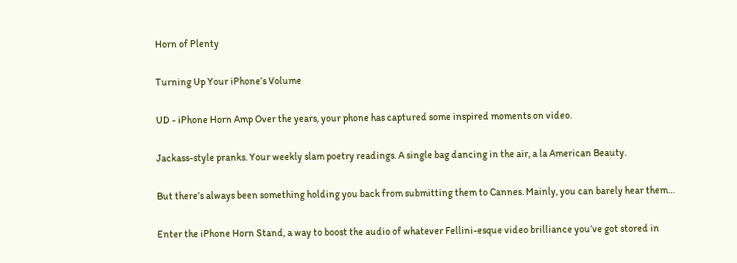Horn of Plenty

Turning Up Your iPhone’s Volume

UD - iPhone Horn Amp Over the years, your phone has captured some inspired moments on video.

Jackass-style pranks. Your weekly slam poetry readings. A single bag dancing in the air, a la American Beauty.

But there’s always been something holding you back from submitting them to Cannes. Mainly, you can barely hear them…

Enter the iPhone Horn Stand, a way to boost the audio of whatever Fellini-esque video brilliance you’ve got stored in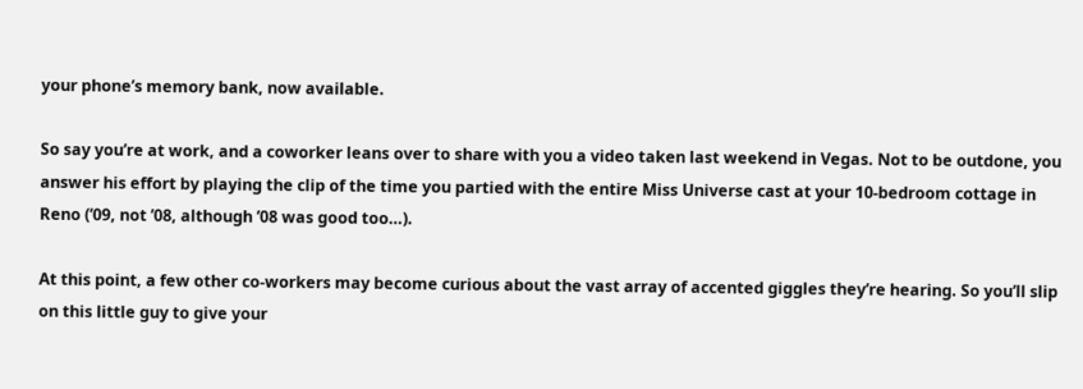your phone’s memory bank, now available.

So say you’re at work, and a coworker leans over to share with you a video taken last weekend in Vegas. Not to be outdone, you answer his effort by playing the clip of the time you partied with the entire Miss Universe cast at your 10-bedroom cottage in Reno (’09, not ’08, although ’08 was good too…).

At this point, a few other co-workers may become curious about the vast array of accented giggles they’re hearing. So you’ll slip on this little guy to give your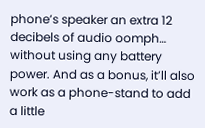phone’s speaker an extra 12 decibels of audio oomph… without using any battery power. And as a bonus, it’ll also work as a phone-stand to add a little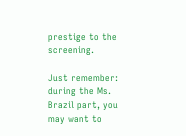prestige to the screening.

Just remember: during the Ms. Brazil part, you may want to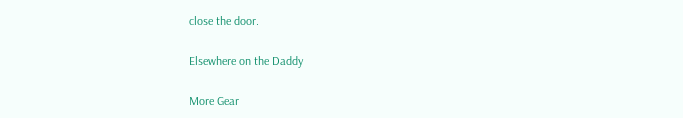close the door.

Elsewhere on the Daddy

More Gear